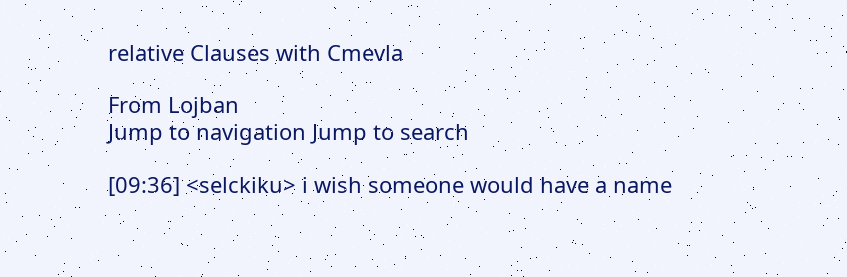relative Clauses with Cmevla

From Lojban
Jump to navigation Jump to search

[09:36] <selckiku> i wish someone would have a name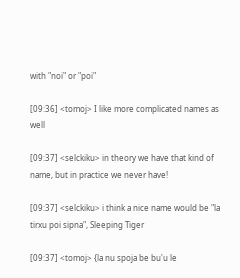with "noi" or "poi"

[09:36] <tomoj> I like more complicated names as well

[09:37] <selckiku> in theory we have that kind of name, but in practice we never have!

[09:37] <selckiku> i think a nice name would be "la tirxu poi sipna", Sleeping Tiger

[09:37] <tomoj> {la nu spoja be bu'u le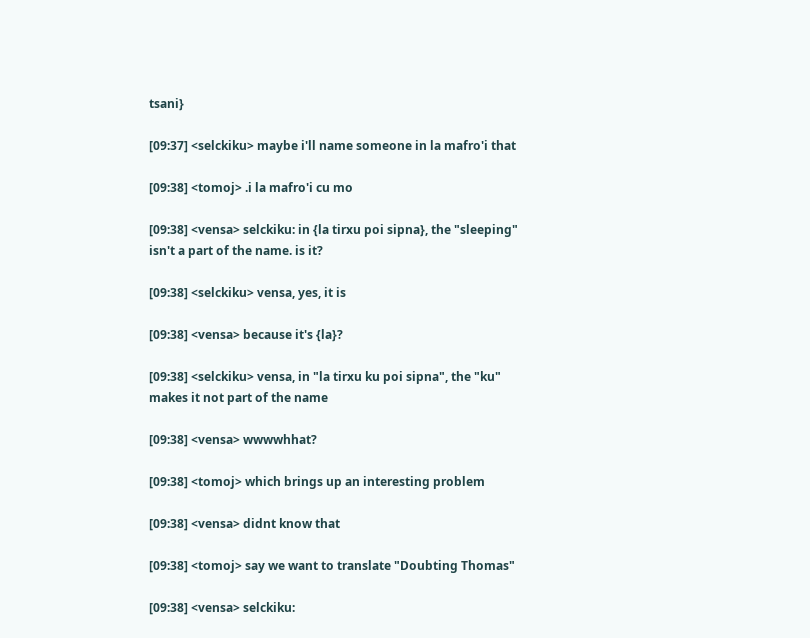tsani}

[09:37] <selckiku> maybe i'll name someone in la mafro'i that

[09:38] <tomoj> .i la mafro'i cu mo

[09:38] <vensa> selckiku: in {la tirxu poi sipna}, the "sleeping" isn't a part of the name. is it?

[09:38] <selckiku> vensa, yes, it is

[09:38] <vensa> because it's {la}?

[09:38] <selckiku> vensa, in "la tirxu ku poi sipna", the "ku" makes it not part of the name

[09:38] <vensa> wwwwhhat?

[09:38] <tomoj> which brings up an interesting problem

[09:38] <vensa> didnt know that

[09:38] <tomoj> say we want to translate "Doubting Thomas"

[09:38] <vensa> selckiku: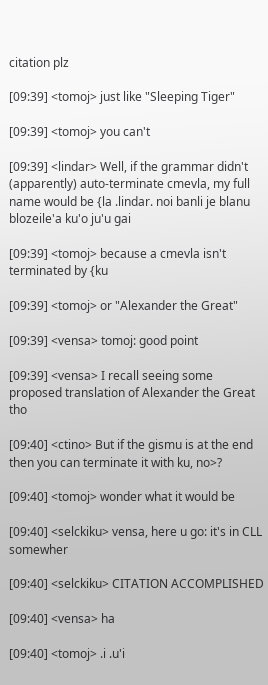citation plz

[09:39] <tomoj> just like "Sleeping Tiger"

[09:39] <tomoj> you can't

[09:39] <lindar> Well, if the grammar didn't (apparently) auto-terminate cmevla, my full name would be {la .lindar. noi banli je blanu blozeile'a ku'o ju'u gai

[09:39] <tomoj> because a cmevla isn't terminated by {ku

[09:39] <tomoj> or "Alexander the Great"

[09:39] <vensa> tomoj: good point

[09:39] <vensa> I recall seeing some proposed translation of Alexander the Great tho

[09:40] <ctino> But if the gismu is at the end then you can terminate it with ku, no>?

[09:40] <tomoj> wonder what it would be

[09:40] <selckiku> vensa, here u go: it's in CLL somewher

[09:40] <selckiku> CITATION ACCOMPLISHED

[09:40] <vensa> ha

[09:40] <tomoj> .i .u'i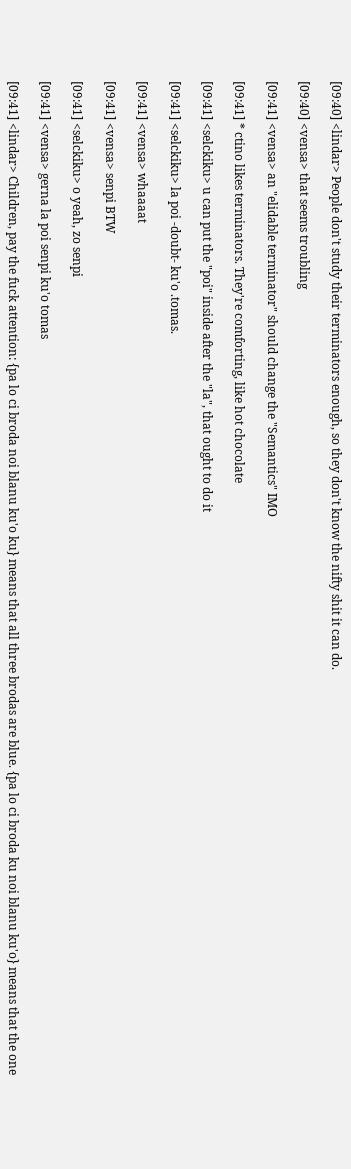[09:40] <lindar> People don't study their terminators enough, so they don't know the nifty shit it can do.

[09:40] <vensa> that seems troubling

[09:41] <vensa> an "elidable terminator" should change the "Semantics" IMO

[09:41] * ctino likes terminators. They're comforting, like hot chocolate

[09:41] <selckiku> u can put the "poi" inside after the "la", that ought to do it

[09:41] <selckiku> la poi -doubt- ku'o .tomas.

[09:41] <vensa> whaaaat

[09:41] <vensa> senpi BTW

[09:41] <selckiku> o yeah, zo senpi

[09:41] <vensa> gerna la poi senpi ku'o tomas

[09:41] <lindar> Children, pay the fuck attention: {pa lo ci broda noi blanu ku'o ku} means that all three brodas are blue. {pa lo ci broda ku noi blanu ku'o} means that the one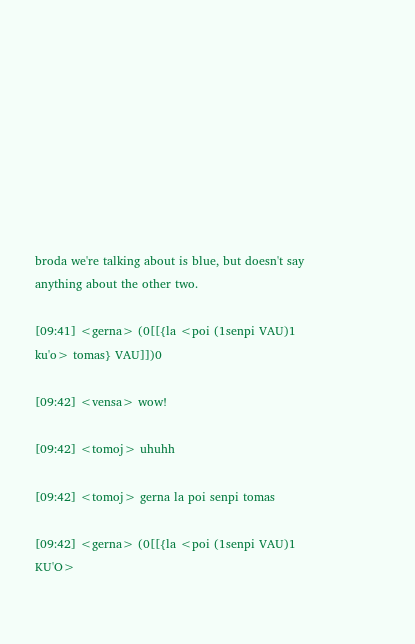broda we're talking about is blue, but doesn't say anything about the other two.

[09:41] <gerna> (0[[{la <poi (1senpi VAU)1 ku'o> tomas} VAU]])0

[09:42] <vensa> wow!

[09:42] <tomoj> uhuhh

[09:42] <tomoj> gerna la poi senpi tomas

[09:42] <gerna> (0[[{la <poi (1senpi VAU)1 KU'O>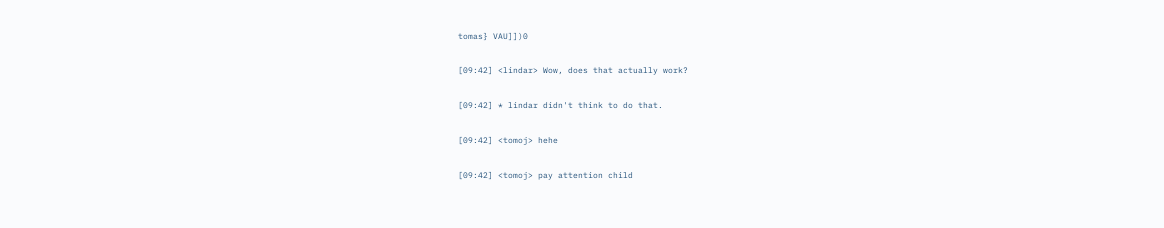tomas} VAU]])0

[09:42] <lindar> Wow, does that actually work?

[09:42] * lindar didn't think to do that.

[09:42] <tomoj> hehe

[09:42] <tomoj> pay attention child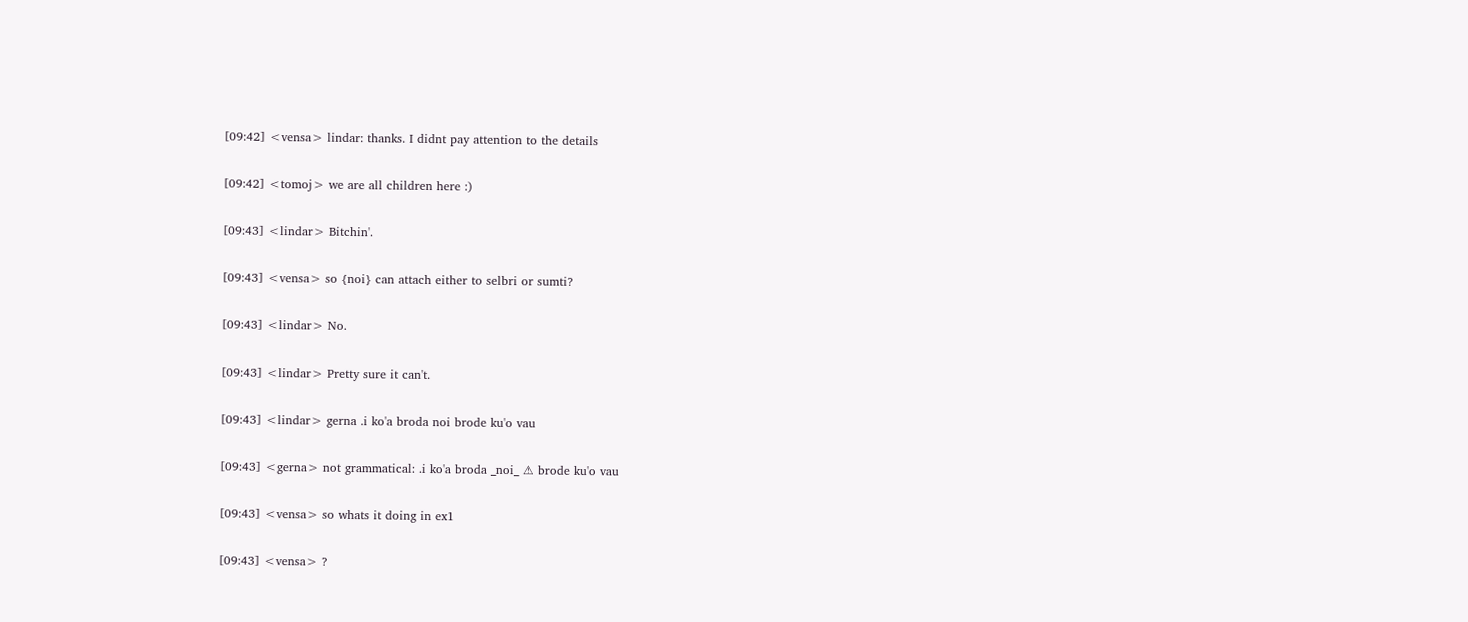[09:42] <vensa> lindar: thanks. I didnt pay attention to the details

[09:42] <tomoj> we are all children here :)

[09:43] <lindar> Bitchin'.

[09:43] <vensa> so {noi} can attach either to selbri or sumti?

[09:43] <lindar> No.

[09:43] <lindar> Pretty sure it can't.

[09:43] <lindar> gerna .i ko'a broda noi brode ku'o vau

[09:43] <gerna> not grammatical: .i ko'a broda _noi_ ⚠ brode ku'o vau

[09:43] <vensa> so whats it doing in ex1

[09:43] <vensa> ?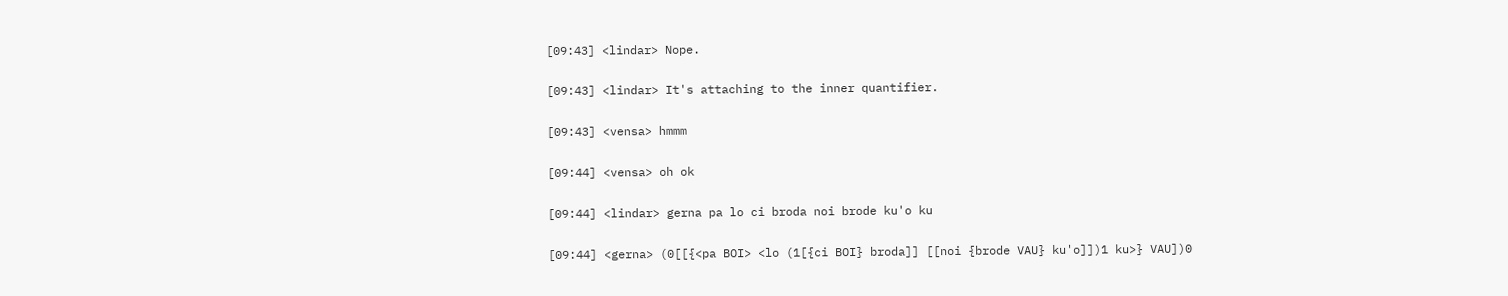[09:43] <lindar> Nope.

[09:43] <lindar> It's attaching to the inner quantifier.

[09:43] <vensa> hmmm

[09:44] <vensa> oh ok

[09:44] <lindar> gerna pa lo ci broda noi brode ku'o ku

[09:44] <gerna> (0[[{<pa BOI> <lo (1[{ci BOI} broda]] [[noi {brode VAU} ku'o]])1 ku>} VAU])0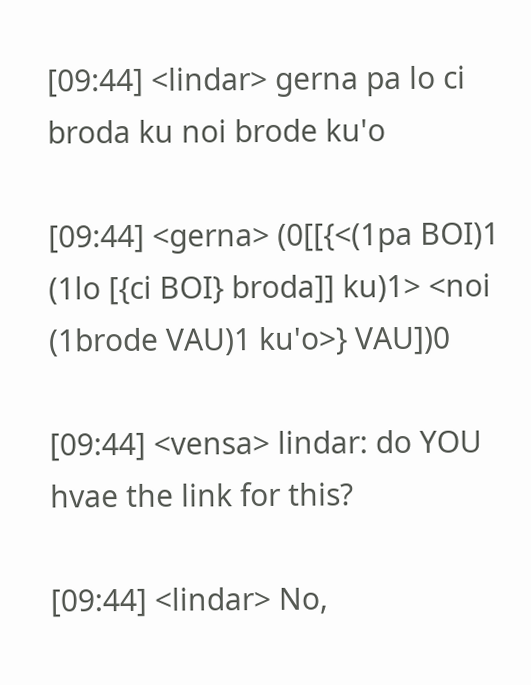[09:44] <lindar> gerna pa lo ci broda ku noi brode ku'o

[09:44] <gerna> (0[[{<(1pa BOI)1 (1lo [{ci BOI} broda]] ku)1> <noi (1brode VAU)1 ku'o>} VAU])0

[09:44] <vensa> lindar: do YOU hvae the link for this?

[09:44] <lindar> No,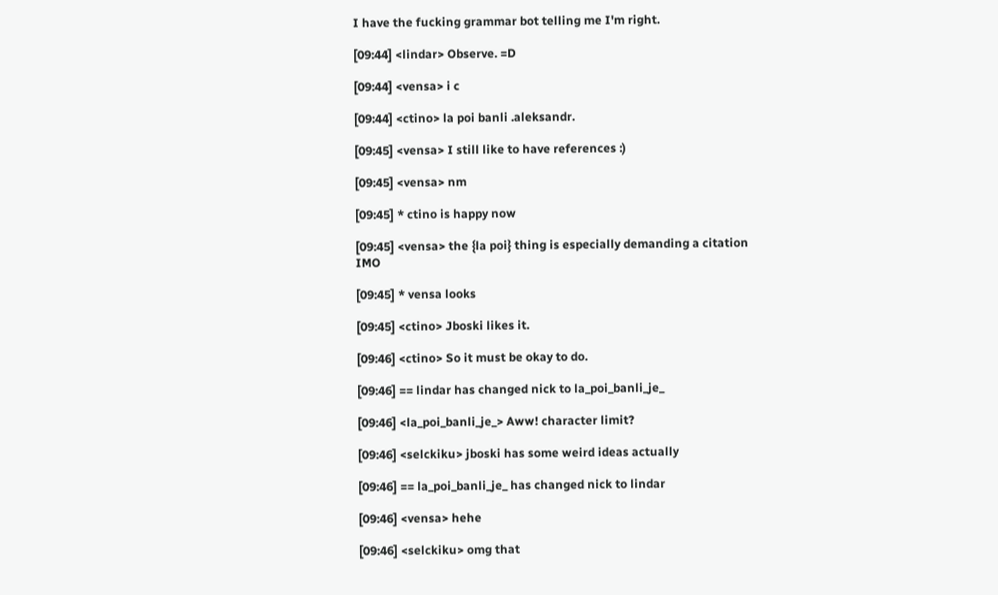I have the fucking grammar bot telling me I'm right.

[09:44] <lindar> Observe. =D

[09:44] <vensa> i c

[09:44] <ctino> la poi banli .aleksandr.

[09:45] <vensa> I still like to have references :)

[09:45] <vensa> nm

[09:45] * ctino is happy now

[09:45] <vensa> the {la poi} thing is especially demanding a citation IMO

[09:45] * vensa looks

[09:45] <ctino> Jboski likes it.

[09:46] <ctino> So it must be okay to do.

[09:46] == lindar has changed nick to la_poi_banli_je_

[09:46] <la_poi_banli_je_> Aww! character limit?

[09:46] <selckiku> jboski has some weird ideas actually

[09:46] == la_poi_banli_je_ has changed nick to lindar

[09:46] <vensa> hehe

[09:46] <selckiku> omg that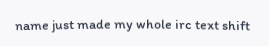name just made my whole irc text shift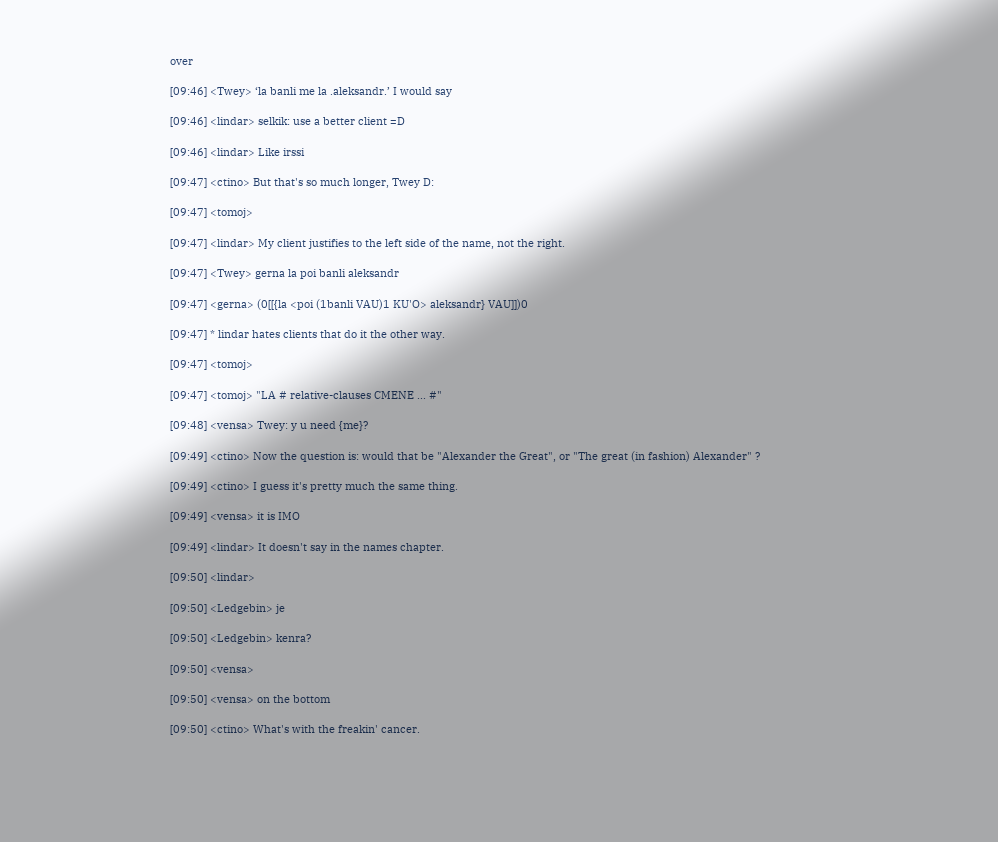over

[09:46] <Twey> ‘la banli me la .aleksandr.’ I would say

[09:46] <lindar> selkik: use a better client =D

[09:46] <lindar> Like irssi

[09:47] <ctino> But that's so much longer, Twey D:

[09:47] <tomoj>

[09:47] <lindar> My client justifies to the left side of the name, not the right.

[09:47] <Twey> gerna la poi banli aleksandr

[09:47] <gerna> (0[[{la <poi (1banli VAU)1 KU'O> aleksandr} VAU]])0

[09:47] * lindar hates clients that do it the other way.

[09:47] <tomoj>

[09:47] <tomoj> "LA # relative-clauses CMENE ... #"

[09:48] <vensa> Twey: y u need {me}?

[09:49] <ctino> Now the question is: would that be "Alexander the Great", or "The great (in fashion) Alexander" ?

[09:49] <ctino> I guess it's pretty much the same thing.

[09:49] <vensa> it is IMO

[09:49] <lindar> It doesn't say in the names chapter.

[09:50] <lindar>

[09:50] <Ledgebin> je

[09:50] <Ledgebin> kenra?

[09:50] <vensa>

[09:50] <vensa> on the bottom

[09:50] <ctino> What's with the freakin' cancer.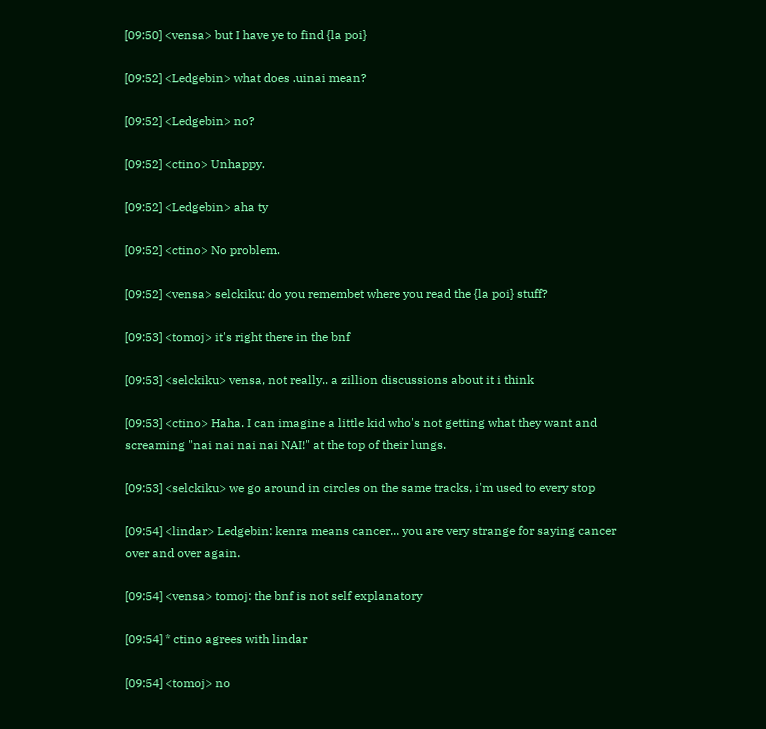[09:50] <vensa> but I have ye to find {la poi}

[09:52] <Ledgebin> what does .uinai mean?

[09:52] <Ledgebin> no?

[09:52] <ctino> Unhappy.

[09:52] <Ledgebin> aha ty

[09:52] <ctino> No problem.

[09:52] <vensa> selckiku: do you remembet where you read the {la poi} stuff?

[09:53] <tomoj> it's right there in the bnf

[09:53] <selckiku> vensa, not really.. a zillion discussions about it i think

[09:53] <ctino> Haha. I can imagine a little kid who's not getting what they want and screaming "nai nai nai nai NAI!" at the top of their lungs.

[09:53] <selckiku> we go around in circles on the same tracks, i'm used to every stop

[09:54] <lindar> Ledgebin: kenra means cancer... you are very strange for saying cancer over and over again.

[09:54] <vensa> tomoj: the bnf is not self explanatory

[09:54] * ctino agrees with lindar

[09:54] <tomoj> no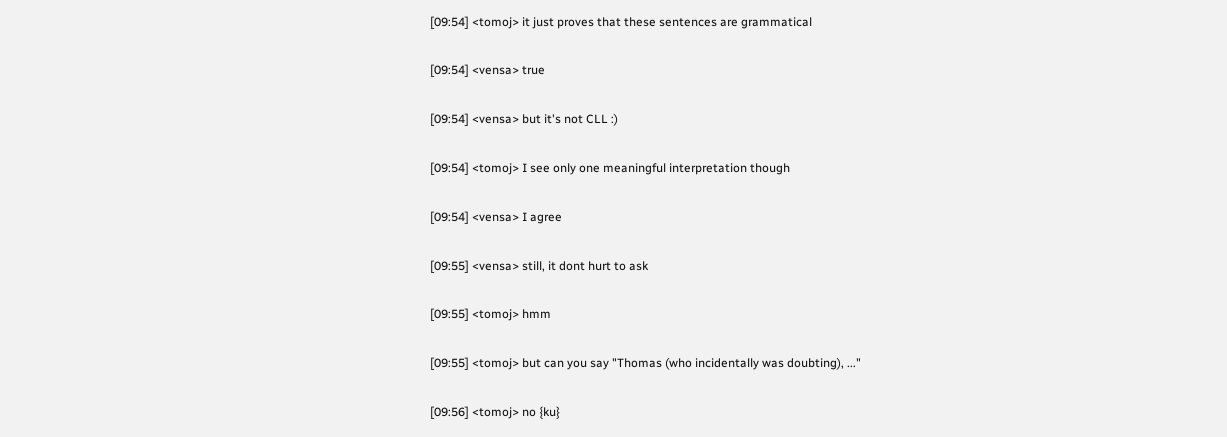[09:54] <tomoj> it just proves that these sentences are grammatical

[09:54] <vensa> true

[09:54] <vensa> but it's not CLL :)

[09:54] <tomoj> I see only one meaningful interpretation though

[09:54] <vensa> I agree

[09:55] <vensa> still, it dont hurt to ask

[09:55] <tomoj> hmm

[09:55] <tomoj> but can you say "Thomas (who incidentally was doubting), ..."

[09:56] <tomoj> no {ku}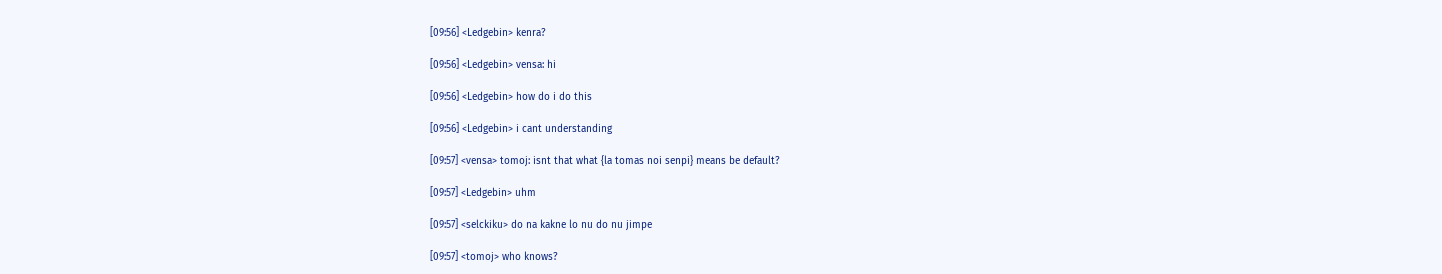[09:56] <Ledgebin> kenra?

[09:56] <Ledgebin> vensa: hi

[09:56] <Ledgebin> how do i do this

[09:56] <Ledgebin> i cant understanding

[09:57] <vensa> tomoj: isnt that what {la tomas noi senpi} means be default?

[09:57] <Ledgebin> uhm

[09:57] <selckiku> do na kakne lo nu do nu jimpe

[09:57] <tomoj> who knows?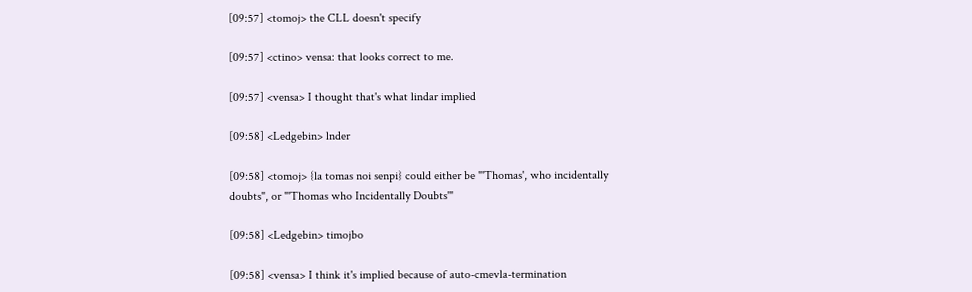[09:57] <tomoj> the CLL doesn't specify

[09:57] <ctino> vensa: that looks correct to me.

[09:57] <vensa> I thought that's what lindar implied

[09:58] <Ledgebin> lnder

[09:58] <tomoj> {la tomas noi senpi} could either be "'Thomas', who incidentally doubts", or "'Thomas who Incidentally Doubts'"

[09:58] <Ledgebin> timojbo

[09:58] <vensa> I think it's implied because of auto-cmevla-termination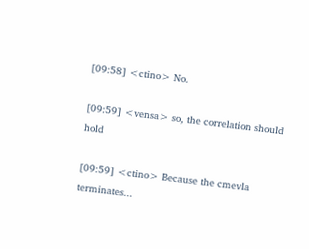[09:58] <ctino> No.

[09:59] <vensa> so, the correlation should hold

[09:59] <ctino> Because the cmevla terminates...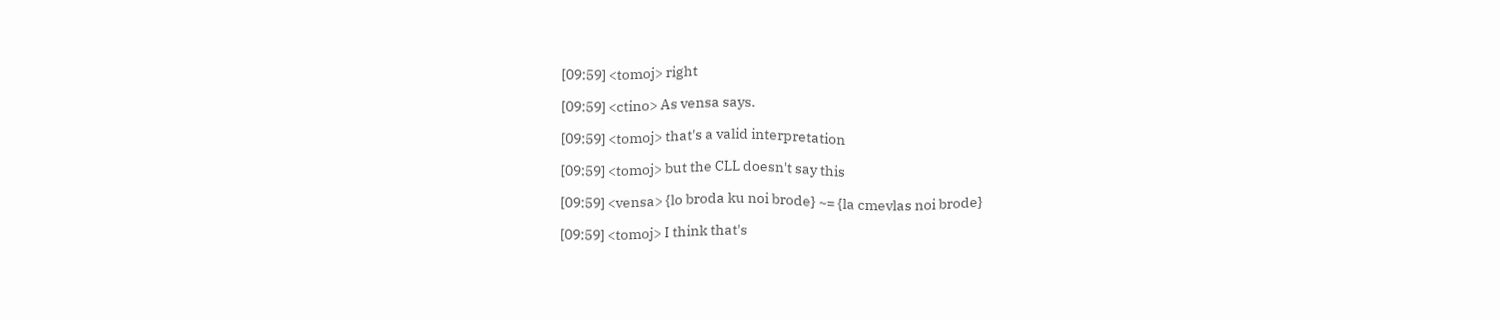[09:59] <tomoj> right

[09:59] <ctino> As vensa says.

[09:59] <tomoj> that's a valid interpretation

[09:59] <tomoj> but the CLL doesn't say this

[09:59] <vensa> {lo broda ku noi brode} ~= {la cmevlas noi brode}

[09:59] <tomoj> I think that's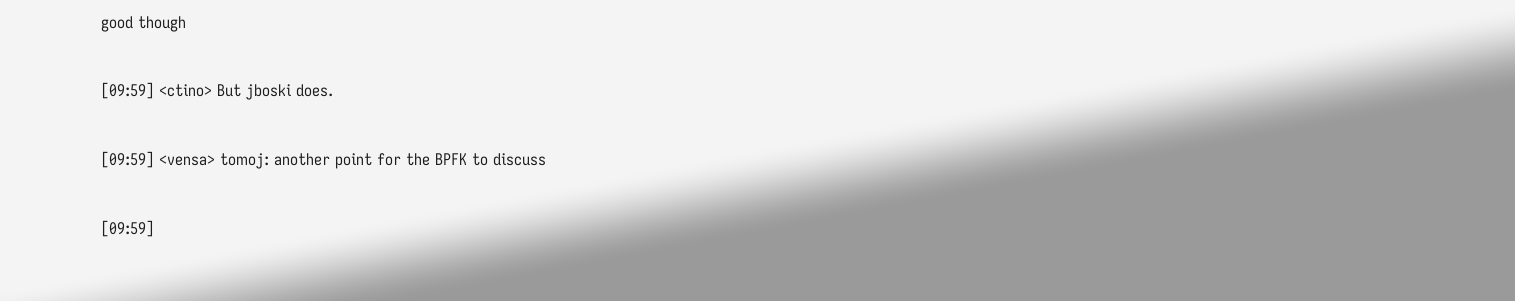good though

[09:59] <ctino> But jboski does.

[09:59] <vensa> tomoj: another point for the BPFK to discuss

[09:59]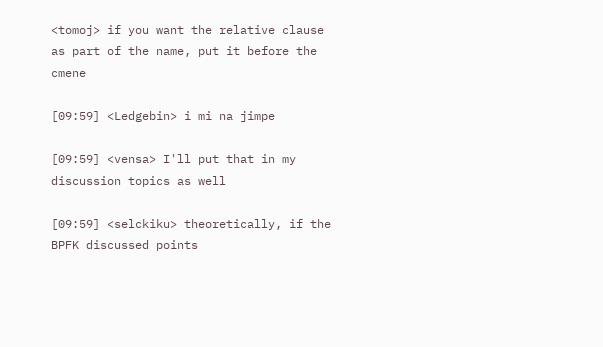<tomoj> if you want the relative clause as part of the name, put it before the cmene

[09:59] <Ledgebin> i mi na jimpe

[09:59] <vensa> I'll put that in my discussion topics as well

[09:59] <selckiku> theoretically, if the BPFK discussed points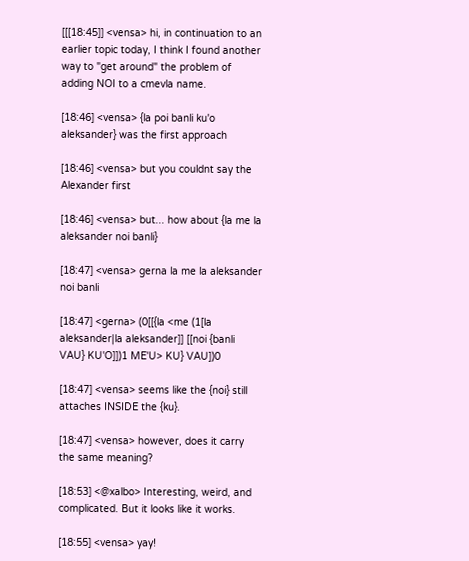[[[18:45]] <vensa> hi, in continuation to an earlier topic today, I think I found another way to "get around" the problem of adding NOI to a cmevla name.

[18:46] <vensa> {la poi banli ku'o aleksander} was the first approach

[18:46] <vensa> but you couldnt say the Alexander first

[18:46] <vensa> but... how about {la me la aleksander noi banli}

[18:47] <vensa> gerna la me la aleksander noi banli

[18:47] <gerna> (0[[{la <me (1[la aleksander|la aleksander]] [[noi {banli VAU} KU'O]])1 ME'U> KU} VAU])0

[18:47] <vensa> seems like the {noi} still attaches INSIDE the {ku}.

[18:47] <vensa> however, does it carry the same meaning?

[18:53] <@xalbo> Interesting, weird, and complicated. But it looks like it works.

[18:55] <vensa> yay!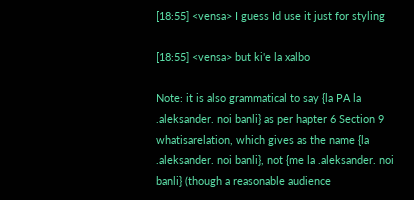[18:55] <vensa> I guess Id use it just for styling

[18:55] <vensa> but ki'e la xalbo

Note: it is also grammatical to say {la PA la .aleksander. noi banli} as per hapter 6 Section 9 whatisarelation, which gives as the name {la .aleksander. noi banli}, not {me la .aleksander. noi banli} (though a reasonable audience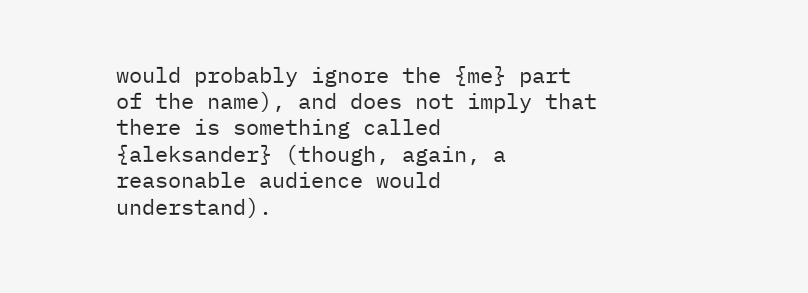would probably ignore the {me} part of the name), and does not imply that there is something called {aleksander} (though, again, a reasonable audience would understand).